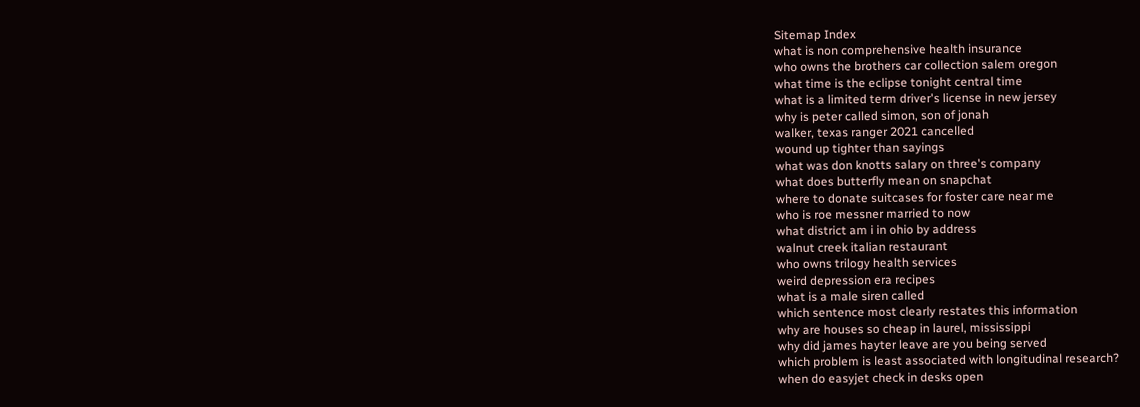Sitemap Index
what is non comprehensive health insurance
who owns the brothers car collection salem oregon
what time is the eclipse tonight central time
what is a limited term driver's license in new jersey
why is peter called simon, son of jonah
walker, texas ranger 2021 cancelled
wound up tighter than sayings
what was don knotts salary on three's company
what does butterfly mean on snapchat
where to donate suitcases for foster care near me
who is roe messner married to now
what district am i in ohio by address
walnut creek italian restaurant
who owns trilogy health services
weird depression era recipes
what is a male siren called
which sentence most clearly restates this information
why are houses so cheap in laurel, mississippi
why did james hayter leave are you being served
which problem is least associated with longitudinal research?
when do easyjet check in desks open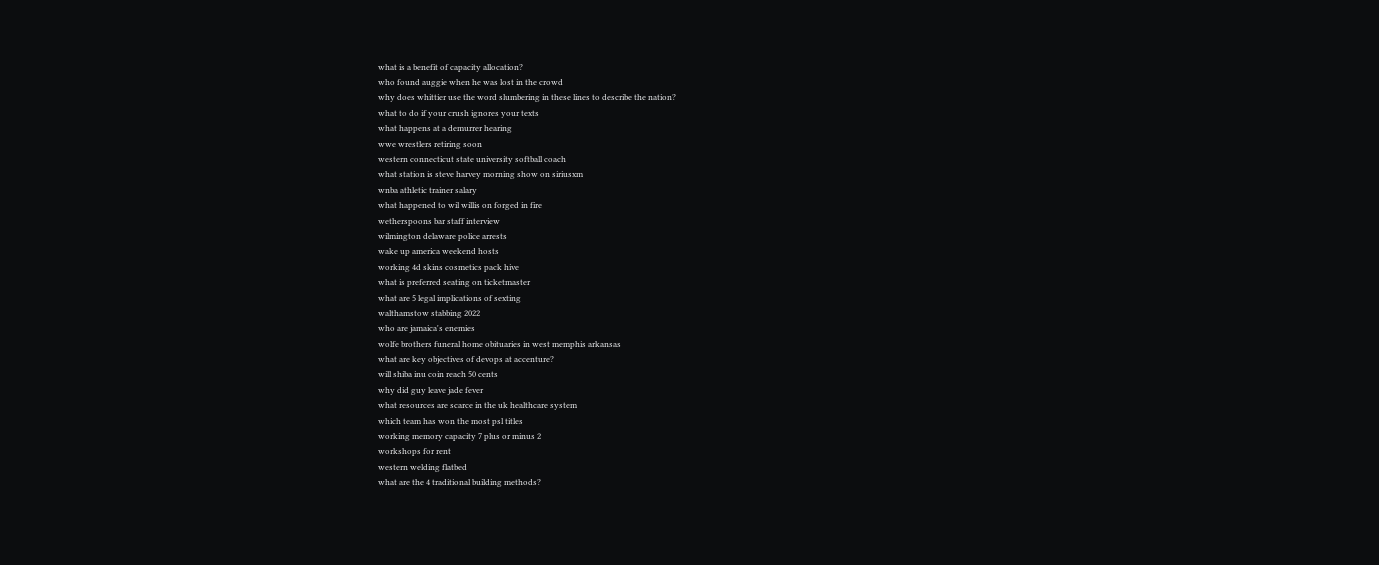what is a benefit of capacity allocation?
who found auggie when he was lost in the crowd
why does whittier use the word slumbering in these lines to describe the nation?
what to do if your crush ignores your texts
what happens at a demurrer hearing
wwe wrestlers retiring soon
western connecticut state university softball coach
what station is steve harvey morning show on siriusxm
wnba athletic trainer salary
what happened to wil willis on forged in fire
wetherspoons bar staff interview
wilmington delaware police arrests
wake up america weekend hosts
working 4d skins cosmetics pack hive
what is preferred seating on ticketmaster
what are 5 legal implications of sexting
walthamstow stabbing 2022
who are jamaica's enemies
wolfe brothers funeral home obituaries in west memphis arkansas
what are key objectives of devops at accenture?
will shiba inu coin reach 50 cents
why did guy leave jade fever
what resources are scarce in the uk healthcare system
which team has won the most psl titles
working memory capacity 7 plus or minus 2
workshops for rent
western welding flatbed
what are the 4 traditional building methods?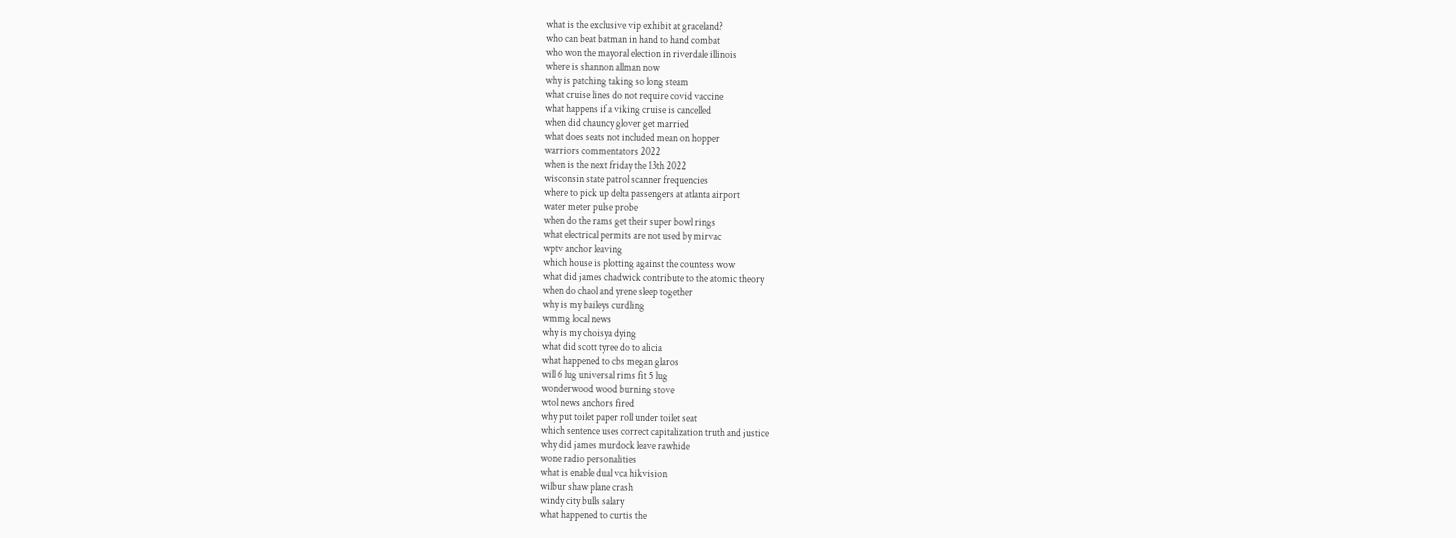what is the exclusive vip exhibit at graceland?
who can beat batman in hand to hand combat
who won the mayoral election in riverdale illinois
where is shannon allman now
why is patching taking so long steam
what cruise lines do not require covid vaccine
what happens if a viking cruise is cancelled
when did chauncy glover get married
what does seats not included mean on hopper
warriors commentators 2022
when is the next friday the 13th 2022
wisconsin state patrol scanner frequencies
where to pick up delta passengers at atlanta airport
water meter pulse probe
when do the rams get their super bowl rings
what electrical permits are not used by mirvac
wptv anchor leaving
which house is plotting against the countess wow
what did james chadwick contribute to the atomic theory
when do chaol and yrene sleep together
why is my baileys curdling
wmmg local news
why is my choisya dying
what did scott tyree do to alicia
what happened to cbs megan glaros
will 6 lug universal rims fit 5 lug
wonderwood wood burning stove
wtol news anchors fired
why put toilet paper roll under toilet seat
which sentence uses correct capitalization truth and justice
why did james murdock leave rawhide
wone radio personalities
what is enable dual vca hikvision
wilbur shaw plane crash
windy city bulls salary
what happened to curtis the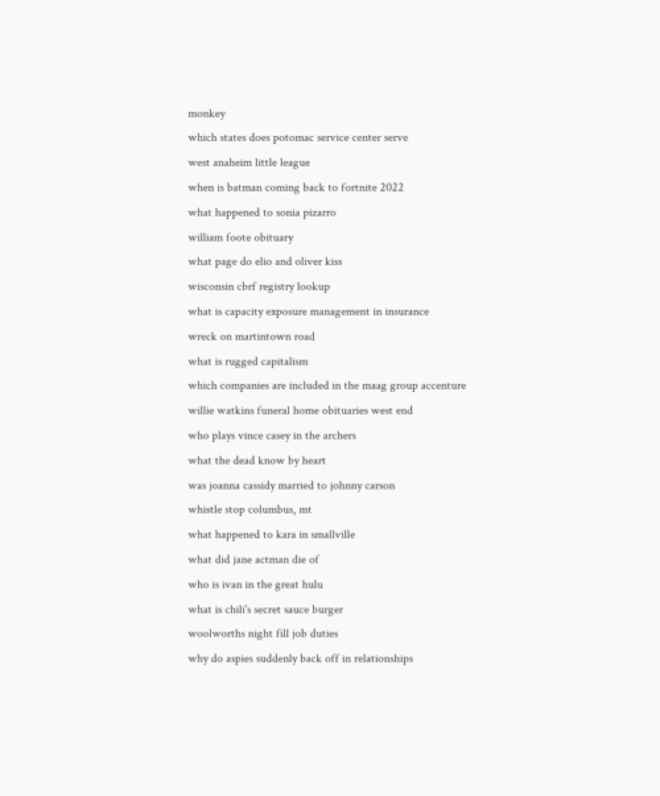monkey
which states does potomac service center serve
west anaheim little league
when is batman coming back to fortnite 2022
what happened to sonia pizarro
william foote obituary
what page do elio and oliver kiss
wisconsin cbrf registry lookup
what is capacity exposure management in insurance
wreck on martintown road
what is rugged capitalism
which companies are included in the maag group accenture
willie watkins funeral home obituaries west end
who plays vince casey in the archers
what the dead know by heart
was joanna cassidy married to johnny carson
whistle stop columbus, mt
what happened to kara in smallville
what did jane actman die of
who is ivan in the great hulu
what is chili's secret sauce burger
woolworths night fill job duties
why do aspies suddenly back off in relationships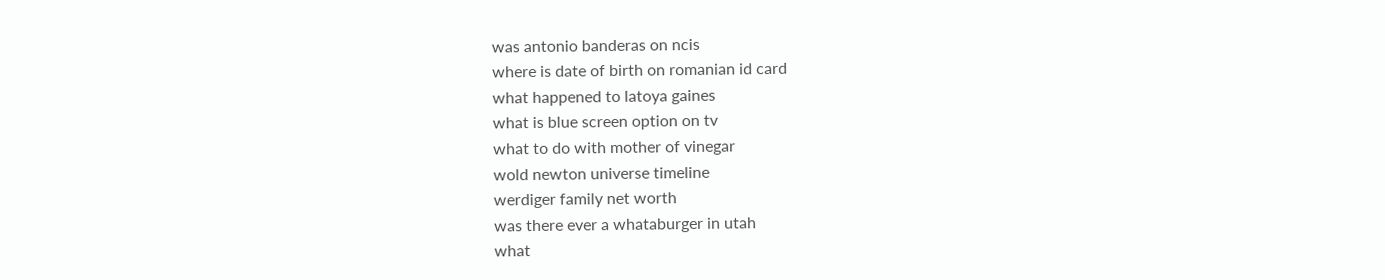was antonio banderas on ncis
where is date of birth on romanian id card
what happened to latoya gaines
what is blue screen option on tv
what to do with mother of vinegar
wold newton universe timeline
werdiger family net worth
was there ever a whataburger in utah
what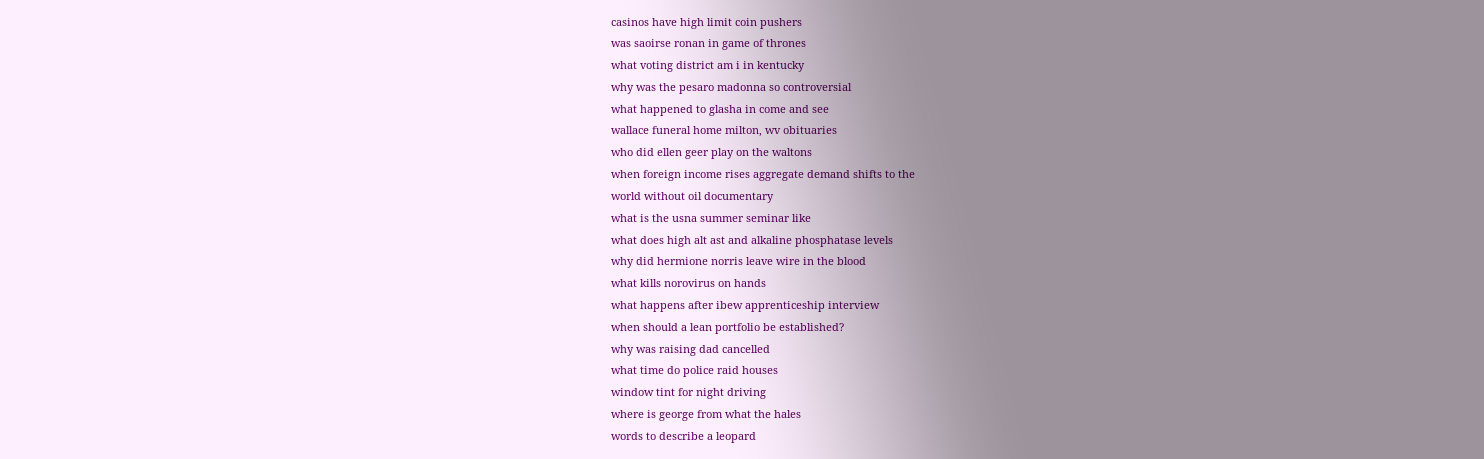casinos have high limit coin pushers
was saoirse ronan in game of thrones
what voting district am i in kentucky
why was the pesaro madonna so controversial
what happened to glasha in come and see
wallace funeral home milton, wv obituaries
who did ellen geer play on the waltons
when foreign income rises aggregate demand shifts to the
world without oil documentary
what is the usna summer seminar like
what does high alt ast and alkaline phosphatase levels
why did hermione norris leave wire in the blood
what kills norovirus on hands
what happens after ibew apprenticeship interview
when should a lean portfolio be established?
why was raising dad cancelled
what time do police raid houses
window tint for night driving
where is george from what the hales
words to describe a leopard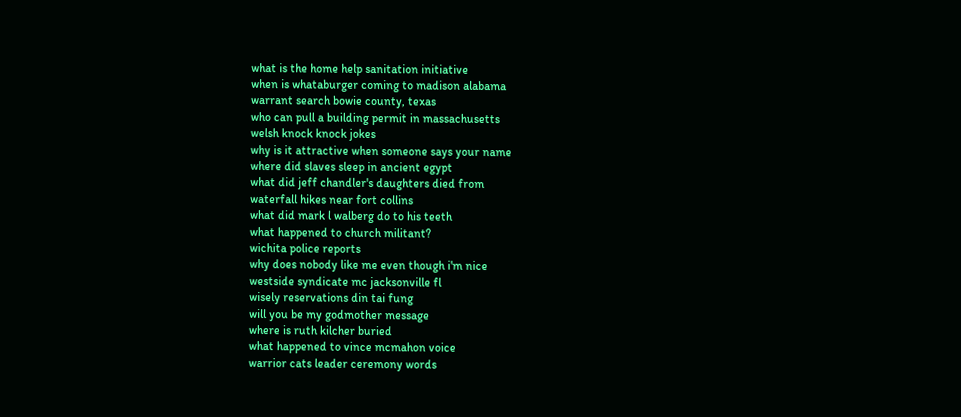what is the home help sanitation initiative
when is whataburger coming to madison alabama
warrant search bowie county, texas
who can pull a building permit in massachusetts
welsh knock knock jokes
why is it attractive when someone says your name
where did slaves sleep in ancient egypt
what did jeff chandler's daughters died from
waterfall hikes near fort collins
what did mark l walberg do to his teeth
what happened to church militant?
wichita police reports
why does nobody like me even though i'm nice
westside syndicate mc jacksonville fl
wisely reservations din tai fung
will you be my godmother message
where is ruth kilcher buried
what happened to vince mcmahon voice
warrior cats leader ceremony words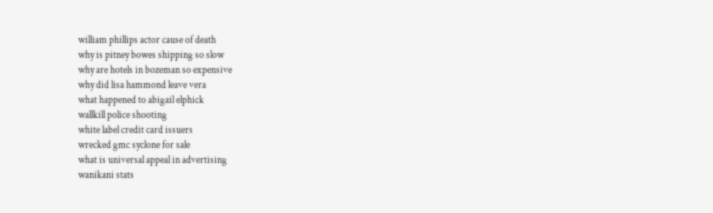william phillips actor cause of death
why is pitney bowes shipping so slow
why are hotels in bozeman so expensive
why did lisa hammond leave vera
what happened to abigail elphick
wallkill police shooting
white label credit card issuers
wrecked gmc syclone for sale
what is universal appeal in advertising
wanikani stats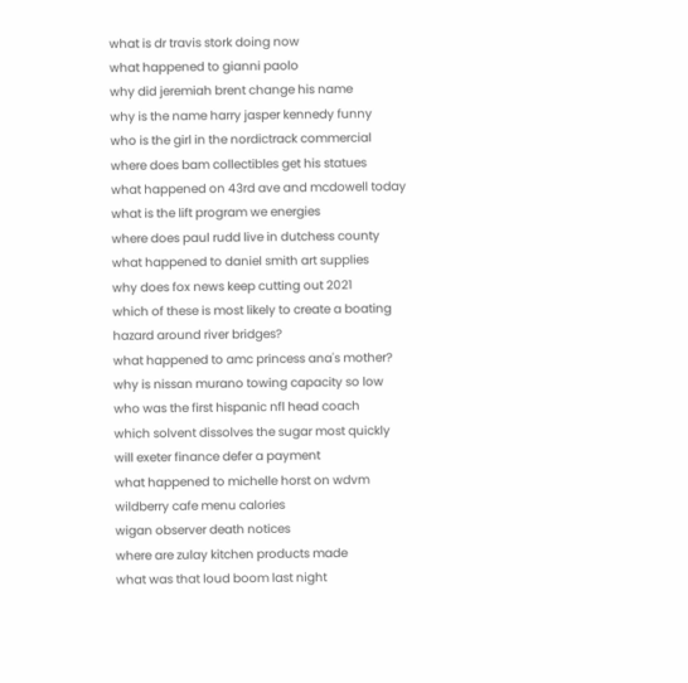what is dr travis stork doing now
what happened to gianni paolo
why did jeremiah brent change his name
why is the name harry jasper kennedy funny
who is the girl in the nordictrack commercial
where does bam collectibles get his statues
what happened on 43rd ave and mcdowell today
what is the lift program we energies
where does paul rudd live in dutchess county
what happened to daniel smith art supplies
why does fox news keep cutting out 2021
which of these is most likely to create a boating hazard around river bridges?
what happened to amc princess ana's mother?
why is nissan murano towing capacity so low
who was the first hispanic nfl head coach
which solvent dissolves the sugar most quickly
will exeter finance defer a payment
what happened to michelle horst on wdvm
wildberry cafe menu calories
wigan observer death notices
where are zulay kitchen products made
what was that loud boom last night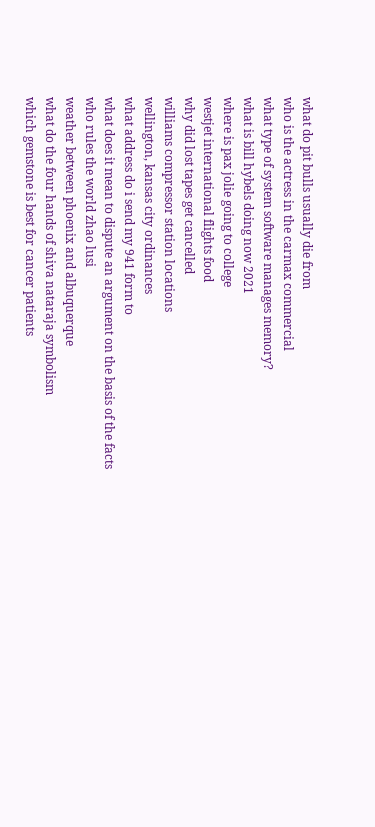what do pit bulls usually die from
who is the actress in the carmax commercial
what type of system software manages memory?
what is bill hybels doing now 2021
where is pax jolie going to college
westjet international flights food
why did lost tapes get cancelled
williams compressor station locations
wellington, kansas city ordinances
what address do i send my 941 form to
what does it mean to dispute an argument on the basis of the facts
who rules the world zhao lusi
weather between phoenix and albuquerque
what do the four hands of shiva nataraja symbolism
which gemstone is best for cancer patients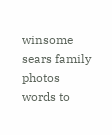winsome sears family photos
words to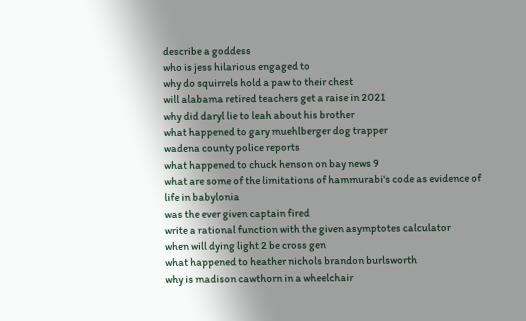describe a goddess
who is jess hilarious engaged to
why do squirrels hold a paw to their chest
will alabama retired teachers get a raise in 2021
why did daryl lie to leah about his brother
what happened to gary muehlberger dog trapper
wadena county police reports
what happened to chuck henson on bay news 9
what are some of the limitations of hammurabi's code as evidence of life in babylonia
was the ever given captain fired
write a rational function with the given asymptotes calculator
when will dying light 2 be cross gen
what happened to heather nichols brandon burlsworth
why is madison cawthorn in a wheelchair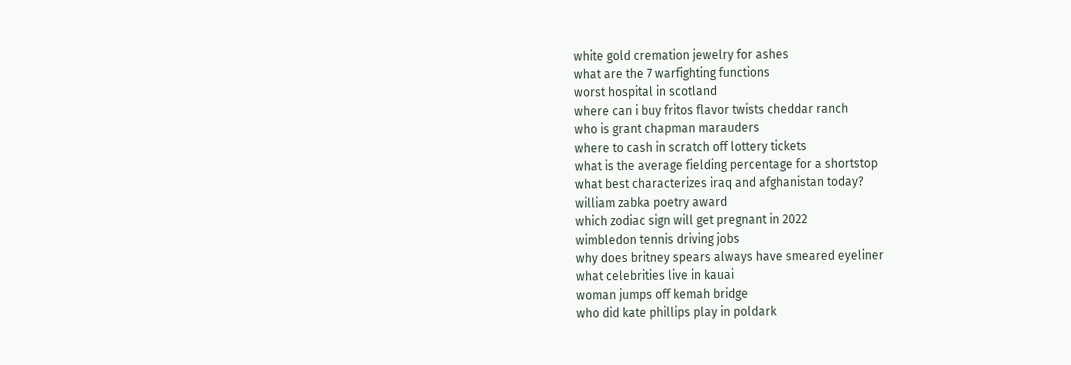white gold cremation jewelry for ashes
what are the 7 warfighting functions
worst hospital in scotland
where can i buy fritos flavor twists cheddar ranch
who is grant chapman marauders
where to cash in scratch off lottery tickets
what is the average fielding percentage for a shortstop
what best characterizes iraq and afghanistan today?
william zabka poetry award
which zodiac sign will get pregnant in 2022
wimbledon tennis driving jobs
why does britney spears always have smeared eyeliner
what celebrities live in kauai
woman jumps off kemah bridge
who did kate phillips play in poldark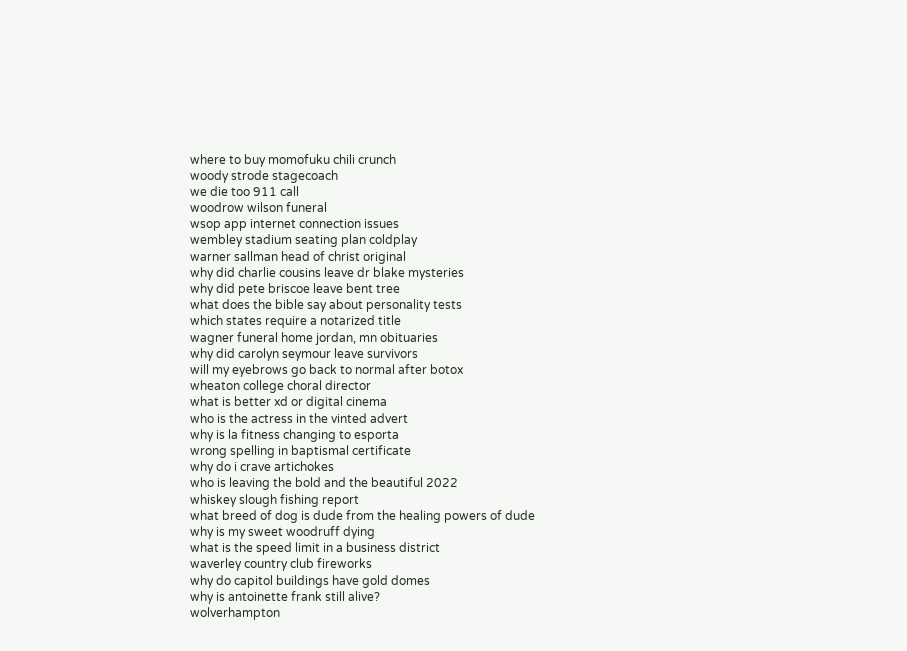where to buy momofuku chili crunch
woody strode stagecoach
we die too 911 call
woodrow wilson funeral
wsop app internet connection issues
wembley stadium seating plan coldplay
warner sallman head of christ original
why did charlie cousins leave dr blake mysteries
why did pete briscoe leave bent tree
what does the bible say about personality tests
which states require a notarized title
wagner funeral home jordan, mn obituaries
why did carolyn seymour leave survivors
will my eyebrows go back to normal after botox
wheaton college choral director
what is better xd or digital cinema
who is the actress in the vinted advert
why is la fitness changing to esporta
wrong spelling in baptismal certificate
why do i crave artichokes
who is leaving the bold and the beautiful 2022
whiskey slough fishing report
what breed of dog is dude from the healing powers of dude
why is my sweet woodruff dying
what is the speed limit in a business district
waverley country club fireworks
why do capitol buildings have gold domes
why is antoinette frank still alive?
wolverhampton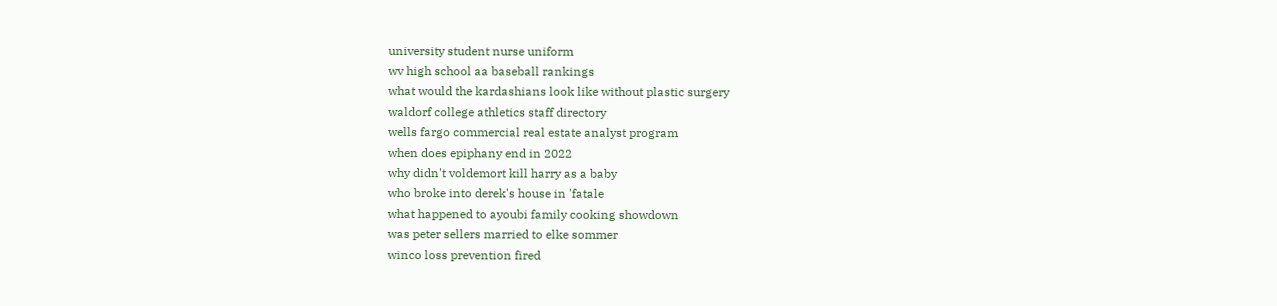university student nurse uniform
wv high school aa baseball rankings
what would the kardashians look like without plastic surgery
waldorf college athletics staff directory
wells fargo commercial real estate analyst program
when does epiphany end in 2022
why didn't voldemort kill harry as a baby
who broke into derek's house in 'fatale
what happened to ayoubi family cooking showdown
was peter sellers married to elke sommer
winco loss prevention fired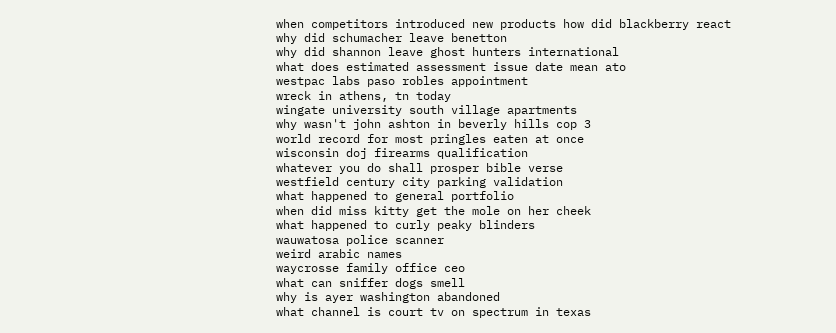when competitors introduced new products how did blackberry react
why did schumacher leave benetton
why did shannon leave ghost hunters international
what does estimated assessment issue date mean ato
westpac labs paso robles appointment
wreck in athens, tn today
wingate university south village apartments
why wasn't john ashton in beverly hills cop 3
world record for most pringles eaten at once
wisconsin doj firearms qualification
whatever you do shall prosper bible verse
westfield century city parking validation
what happened to general portfolio
when did miss kitty get the mole on her cheek
what happened to curly peaky blinders
wauwatosa police scanner
weird arabic names
waycrosse family office ceo
what can sniffer dogs smell
why is ayer washington abandoned
what channel is court tv on spectrum in texas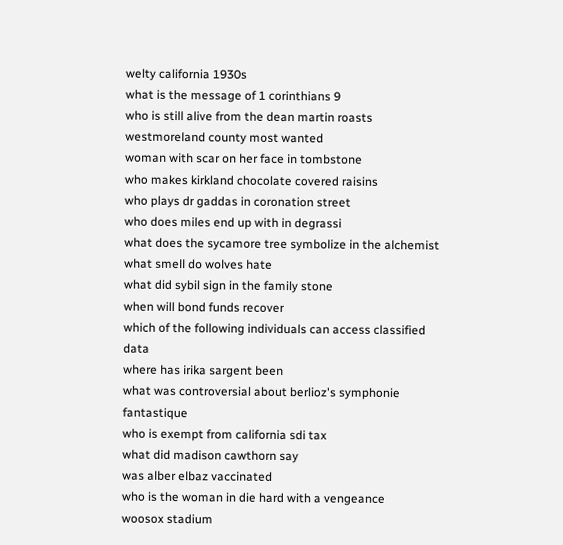welty california 1930s
what is the message of 1 corinthians 9
who is still alive from the dean martin roasts
westmoreland county most wanted
woman with scar on her face in tombstone
who makes kirkland chocolate covered raisins
who plays dr gaddas in coronation street
who does miles end up with in degrassi
what does the sycamore tree symbolize in the alchemist
what smell do wolves hate
what did sybil sign in the family stone
when will bond funds recover
which of the following individuals can access classified data
where has irika sargent been
what was controversial about berlioz's symphonie fantastique
who is exempt from california sdi tax
what did madison cawthorn say
was alber elbaz vaccinated
who is the woman in die hard with a vengeance
woosox stadium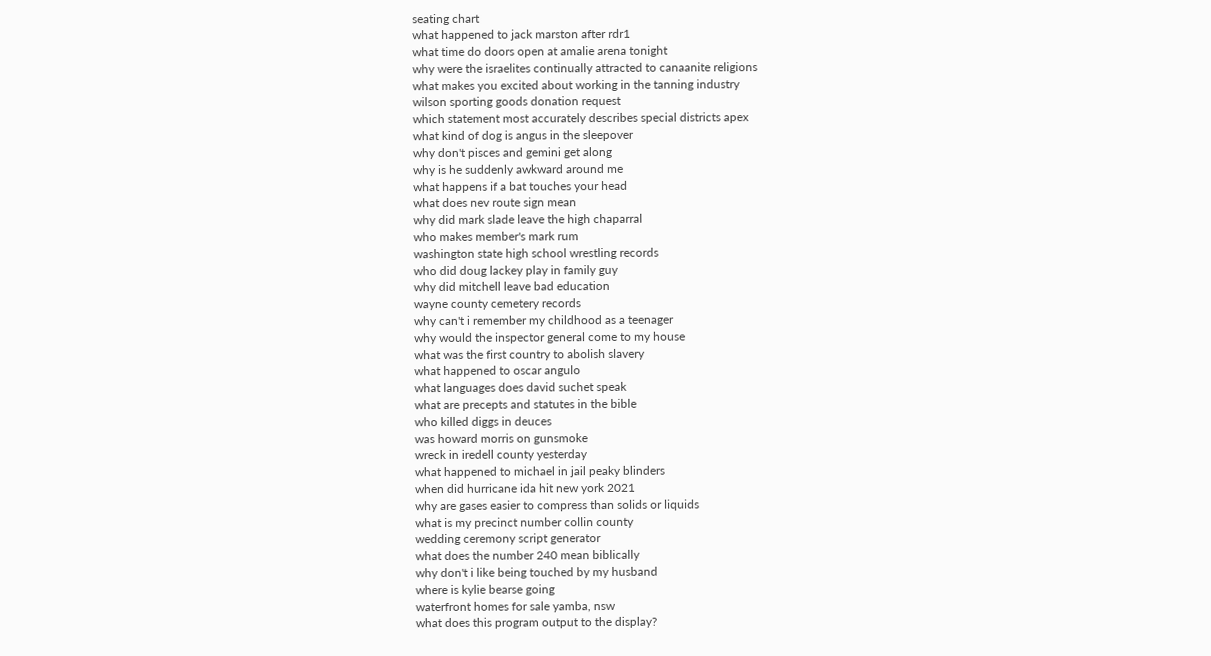seating chart
what happened to jack marston after rdr1
what time do doors open at amalie arena tonight
why were the israelites continually attracted to canaanite religions
what makes you excited about working in the tanning industry
wilson sporting goods donation request
which statement most accurately describes special districts apex
what kind of dog is angus in the sleepover
why don't pisces and gemini get along
why is he suddenly awkward around me
what happens if a bat touches your head
what does nev route sign mean
why did mark slade leave the high chaparral
who makes member's mark rum
washington state high school wrestling records
who did doug lackey play in family guy
why did mitchell leave bad education
wayne county cemetery records
why can't i remember my childhood as a teenager
why would the inspector general come to my house
what was the first country to abolish slavery
what happened to oscar angulo
what languages does david suchet speak
what are precepts and statutes in the bible
who killed diggs in deuces
was howard morris on gunsmoke
wreck in iredell county yesterday
what happened to michael in jail peaky blinders
when did hurricane ida hit new york 2021
why are gases easier to compress than solids or liquids
what is my precinct number collin county
wedding ceremony script generator
what does the number 240 mean biblically
why don't i like being touched by my husband
where is kylie bearse going
waterfront homes for sale yamba, nsw
what does this program output to the display?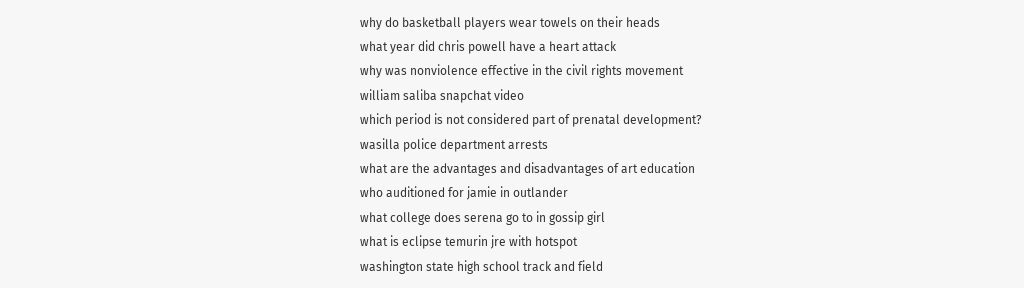why do basketball players wear towels on their heads
what year did chris powell have a heart attack
why was nonviolence effective in the civil rights movement
william saliba snapchat video
which period is not considered part of prenatal development?
wasilla police department arrests
what are the advantages and disadvantages of art education
who auditioned for jamie in outlander
what college does serena go to in gossip girl
what is eclipse temurin jre with hotspot
washington state high school track and field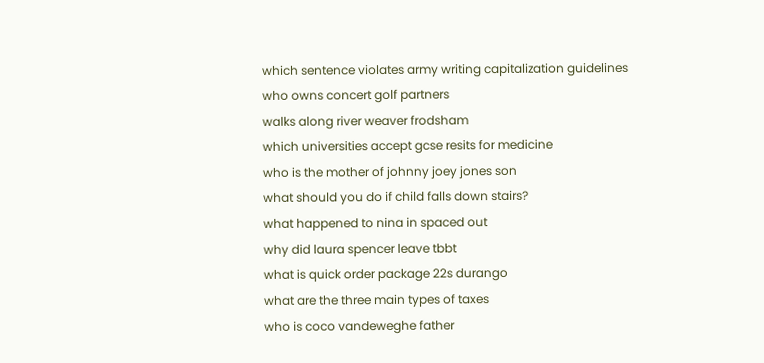which sentence violates army writing capitalization guidelines
who owns concert golf partners
walks along river weaver frodsham
which universities accept gcse resits for medicine
who is the mother of johnny joey jones son
what should you do if child falls down stairs?
what happened to nina in spaced out
why did laura spencer leave tbbt
what is quick order package 22s durango
what are the three main types of taxes
who is coco vandeweghe father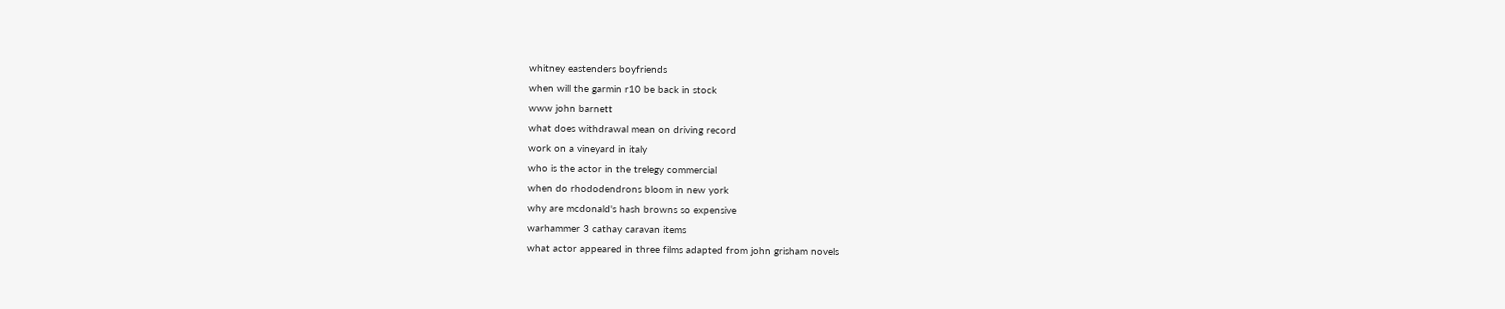whitney eastenders boyfriends
when will the garmin r10 be back in stock
www john barnett
what does withdrawal mean on driving record
work on a vineyard in italy
who is the actor in the trelegy commercial
when do rhododendrons bloom in new york
why are mcdonald's hash browns so expensive
warhammer 3 cathay caravan items
what actor appeared in three films adapted from john grisham novels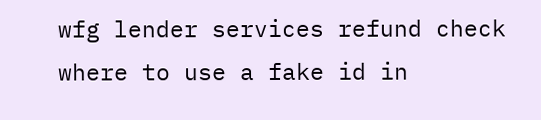wfg lender services refund check
where to use a fake id in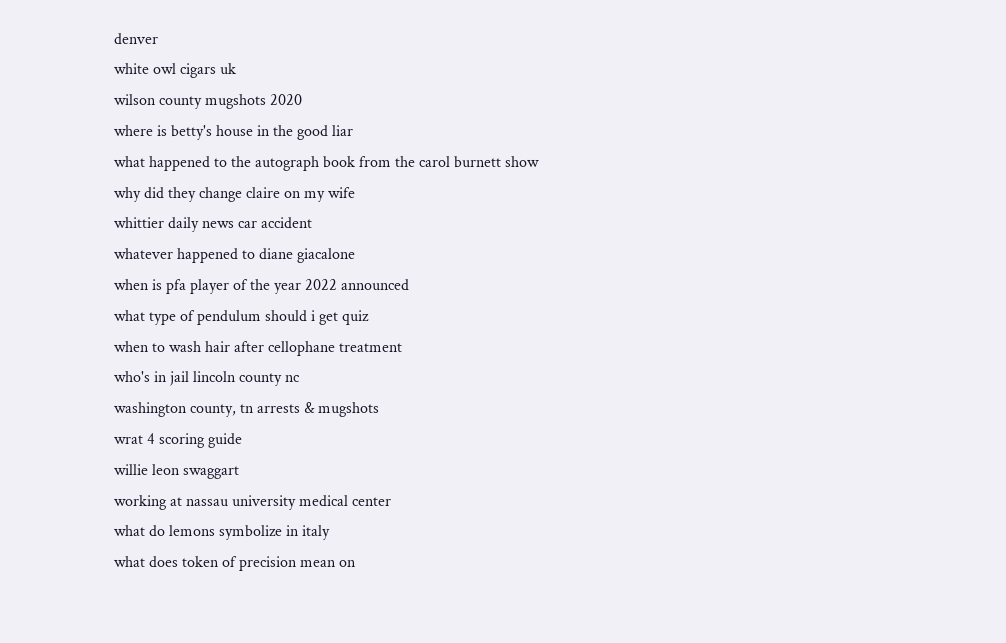denver
white owl cigars uk
wilson county mugshots 2020
where is betty's house in the good liar
what happened to the autograph book from the carol burnett show
why did they change claire on my wife
whittier daily news car accident
whatever happened to diane giacalone
when is pfa player of the year 2022 announced
what type of pendulum should i get quiz
when to wash hair after cellophane treatment
who's in jail lincoln county nc
washington county, tn arrests & mugshots
wrat 4 scoring guide
willie leon swaggart
working at nassau university medical center
what do lemons symbolize in italy
what does token of precision mean on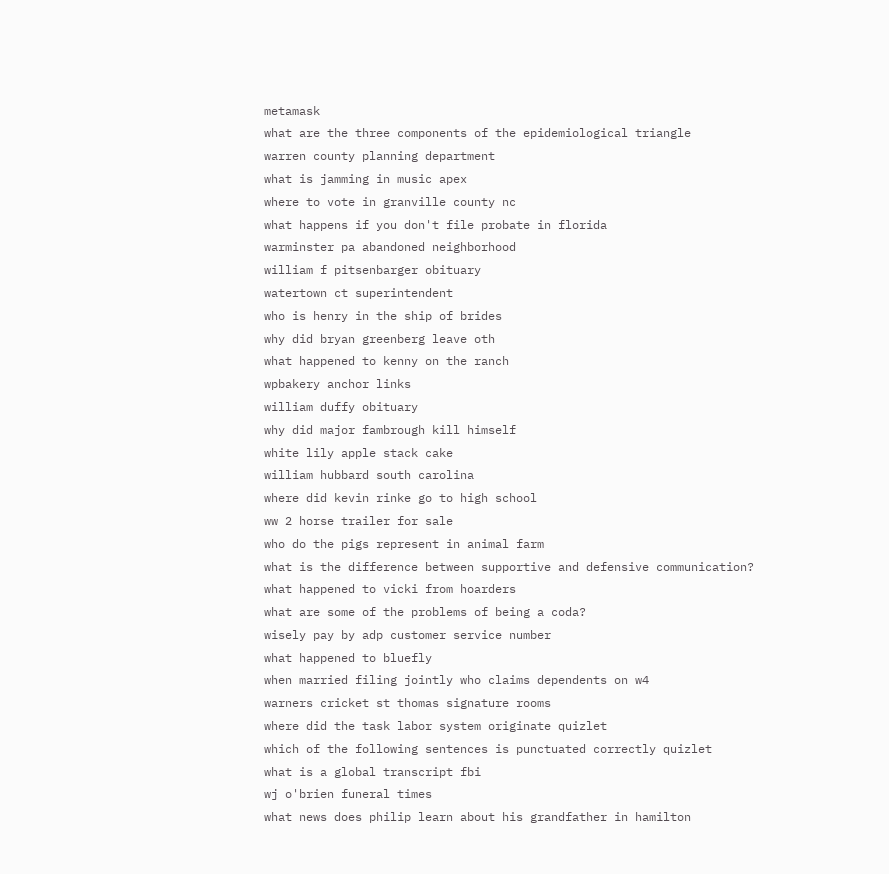metamask
what are the three components of the epidemiological triangle
warren county planning department
what is jamming in music apex
where to vote in granville county nc
what happens if you don't file probate in florida
warminster pa abandoned neighborhood
william f pitsenbarger obituary
watertown ct superintendent
who is henry in the ship of brides
why did bryan greenberg leave oth
what happened to kenny on the ranch
wpbakery anchor links
william duffy obituary
why did major fambrough kill himself
white lily apple stack cake
william hubbard south carolina
where did kevin rinke go to high school
ww 2 horse trailer for sale
who do the pigs represent in animal farm
what is the difference between supportive and defensive communication?
what happened to vicki from hoarders
what are some of the problems of being a coda?
wisely pay by adp customer service number
what happened to bluefly
when married filing jointly who claims dependents on w4
warners cricket st thomas signature rooms
where did the task labor system originate quizlet
which of the following sentences is punctuated correctly quizlet
what is a global transcript fbi
wj o'brien funeral times
what news does philip learn about his grandfather in hamilton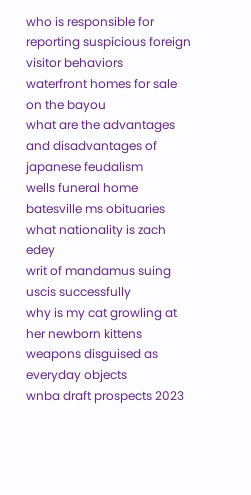who is responsible for reporting suspicious foreign visitor behaviors
waterfront homes for sale on the bayou
what are the advantages and disadvantages of japanese feudalism
wells funeral home batesville ms obituaries
what nationality is zach edey
writ of mandamus suing uscis successfully
why is my cat growling at her newborn kittens
weapons disguised as everyday objects
wnba draft prospects 2023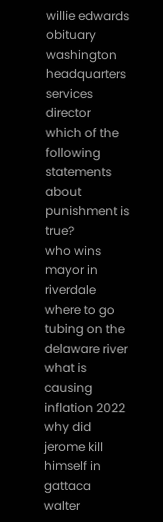willie edwards obituary
washington headquarters services director
which of the following statements about punishment is true?
who wins mayor in riverdale
where to go tubing on the delaware river
what is causing inflation 2022
why did jerome kill himself in gattaca
walter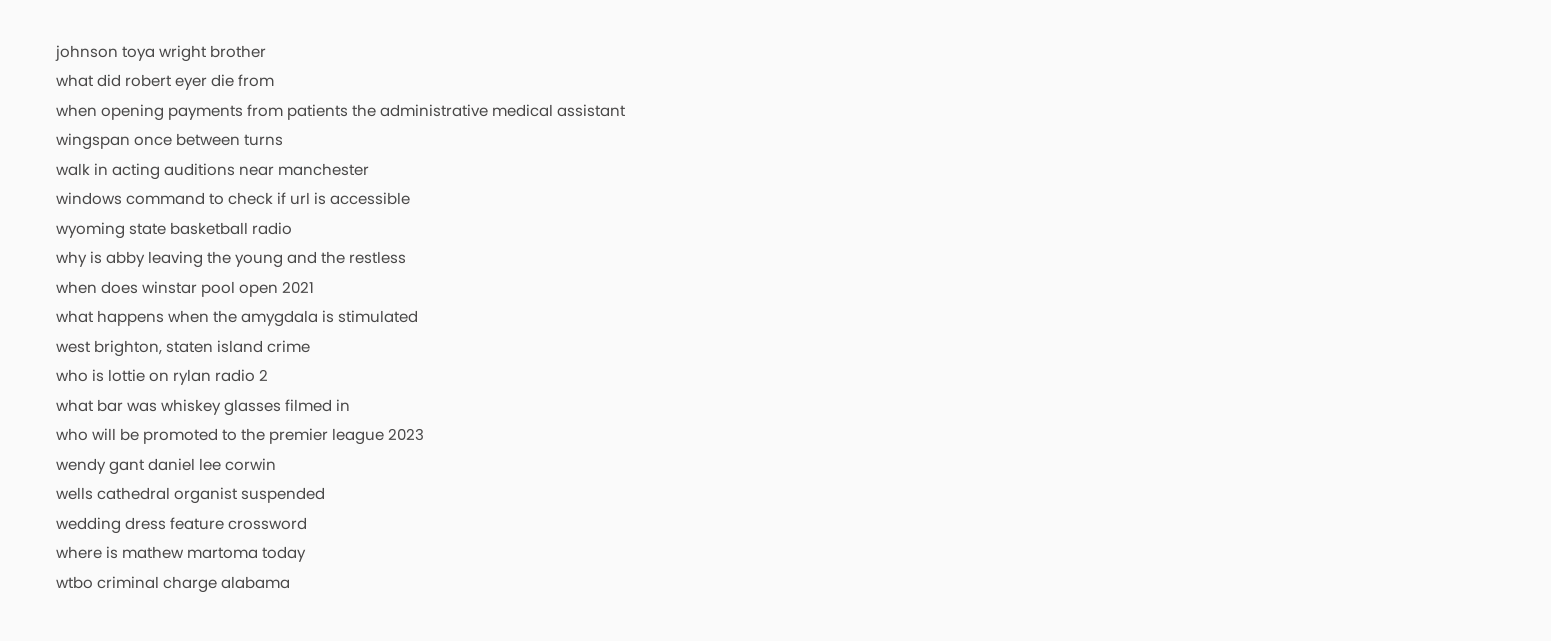johnson toya wright brother
what did robert eyer die from
when opening payments from patients the administrative medical assistant
wingspan once between turns
walk in acting auditions near manchester
windows command to check if url is accessible
wyoming state basketball radio
why is abby leaving the young and the restless
when does winstar pool open 2021
what happens when the amygdala is stimulated
west brighton, staten island crime
who is lottie on rylan radio 2
what bar was whiskey glasses filmed in
who will be promoted to the premier league 2023
wendy gant daniel lee corwin
wells cathedral organist suspended
wedding dress feature crossword
where is mathew martoma today
wtbo criminal charge alabama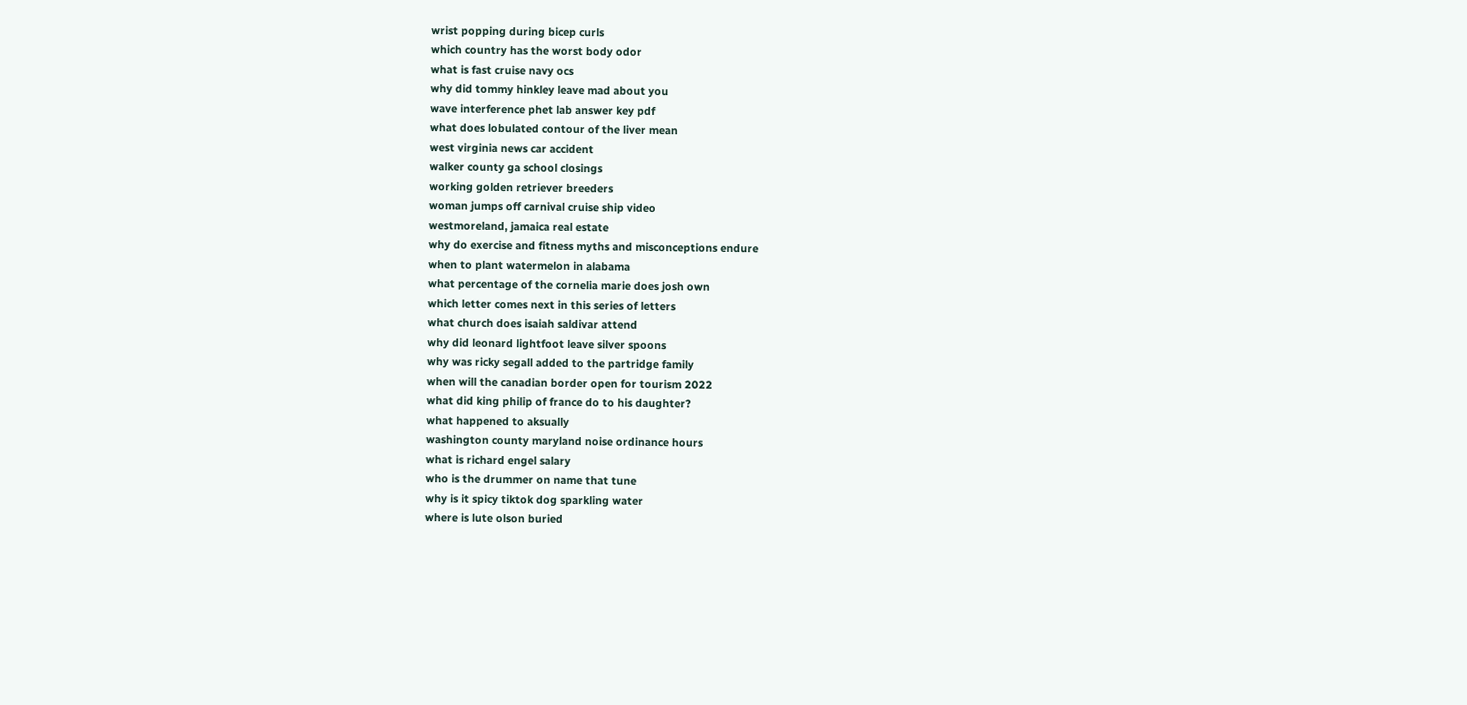wrist popping during bicep curls
which country has the worst body odor
what is fast cruise navy ocs
why did tommy hinkley leave mad about you
wave interference phet lab answer key pdf
what does lobulated contour of the liver mean
west virginia news car accident
walker county ga school closings
working golden retriever breeders
woman jumps off carnival cruise ship video
westmoreland, jamaica real estate
why do exercise and fitness myths and misconceptions endure
when to plant watermelon in alabama
what percentage of the cornelia marie does josh own
which letter comes next in this series of letters
what church does isaiah saldivar attend
why did leonard lightfoot leave silver spoons
why was ricky segall added to the partridge family
when will the canadian border open for tourism 2022
what did king philip of france do to his daughter?
what happened to aksually
washington county maryland noise ordinance hours
what is richard engel salary
who is the drummer on name that tune
why is it spicy tiktok dog sparkling water
where is lute olson buried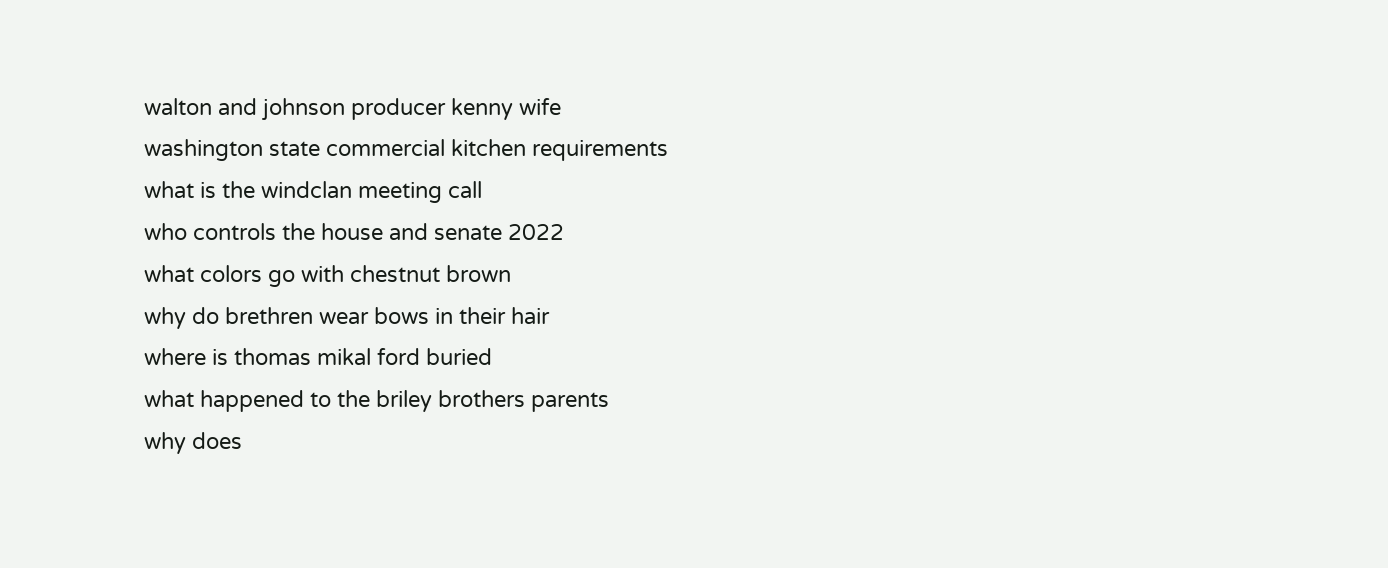walton and johnson producer kenny wife
washington state commercial kitchen requirements
what is the windclan meeting call
who controls the house and senate 2022
what colors go with chestnut brown
why do brethren wear bows in their hair
where is thomas mikal ford buried
what happened to the briley brothers parents
why does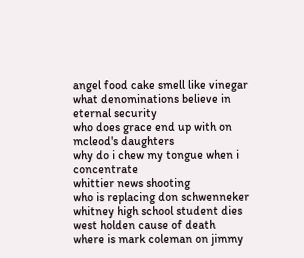angel food cake smell like vinegar
what denominations believe in eternal security
who does grace end up with on mcleod's daughters
why do i chew my tongue when i concentrate
whittier news shooting
who is replacing don schwenneker
whitney high school student dies
west holden cause of death
where is mark coleman on jimmy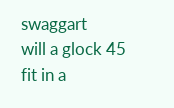swaggart
will a glock 45 fit in a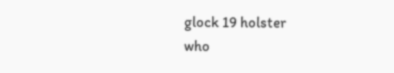glock 19 holster
who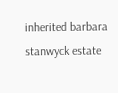inherited barbara stanwyck estate